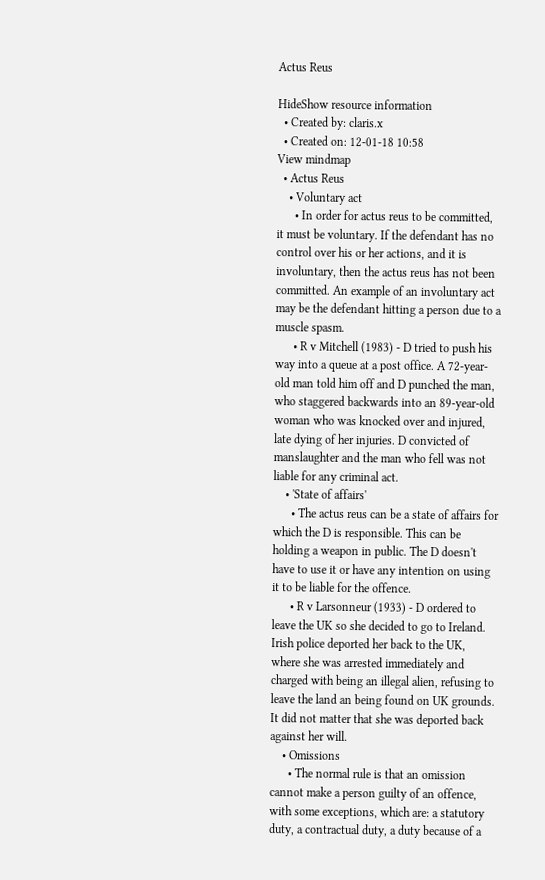Actus Reus

HideShow resource information
  • Created by: claris.x
  • Created on: 12-01-18 10:58
View mindmap
  • Actus Reus
    • Voluntary act
      • In order for actus reus to be committed, it must be voluntary. If the defendant has no control over his or her actions, and it is involuntary, then the actus reus has not been committed. An example of an involuntary act may be the defendant hitting a person due to a muscle spasm.
      • R v Mitchell (1983) - D tried to push his way into a queue at a post office. A 72-year-old man told him off and D punched the man, who staggered backwards into an 89-year-old woman who was knocked over and injured, late dying of her injuries. D convicted of manslaughter and the man who fell was not liable for any criminal act.
    • 'State of affairs'
      • The actus reus can be a state of affairs for which the D is responsible. This can be holding a weapon in public. The D doesn't have to use it or have any intention on using it to be liable for the offence.
      • R v Larsonneur (1933) - D ordered to leave the UK so she decided to go to Ireland. Irish police deported her back to the UK, where she was arrested immediately and charged with being an illegal alien, refusing to leave the land an being found on UK grounds. It did not matter that she was deported back against her will.
    • Omissions
      • The normal rule is that an omission cannot make a person guilty of an offence, with some exceptions, which are: a statutory duty, a contractual duty, a duty because of a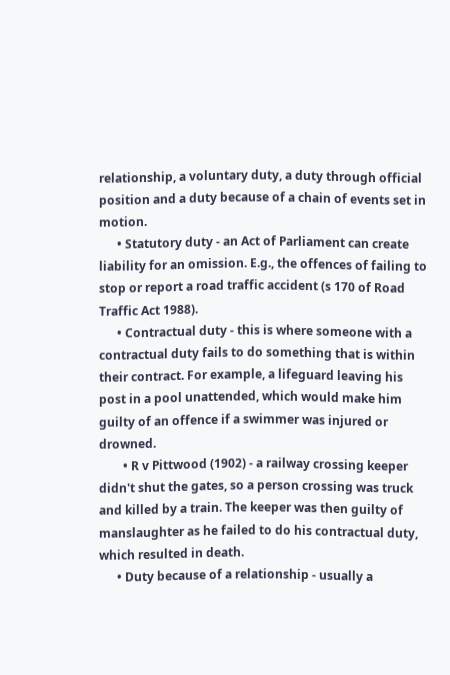relationship, a voluntary duty, a duty through official position and a duty because of a chain of events set in motion.
      • Statutory duty - an Act of Parliament can create liability for an omission. E.g., the offences of failing to stop or report a road traffic accident (s 170 of Road Traffic Act 1988).
      • Contractual duty - this is where someone with a contractual duty fails to do something that is within their contract. For example, a lifeguard leaving his post in a pool unattended, which would make him guilty of an offence if a swimmer was injured or drowned.
        • R v Pittwood (1902) - a railway crossing keeper didn't shut the gates, so a person crossing was truck and killed by a train. The keeper was then guilty of manslaughter as he failed to do his contractual duty, which resulted in death.
      • Duty because of a relationship - usually a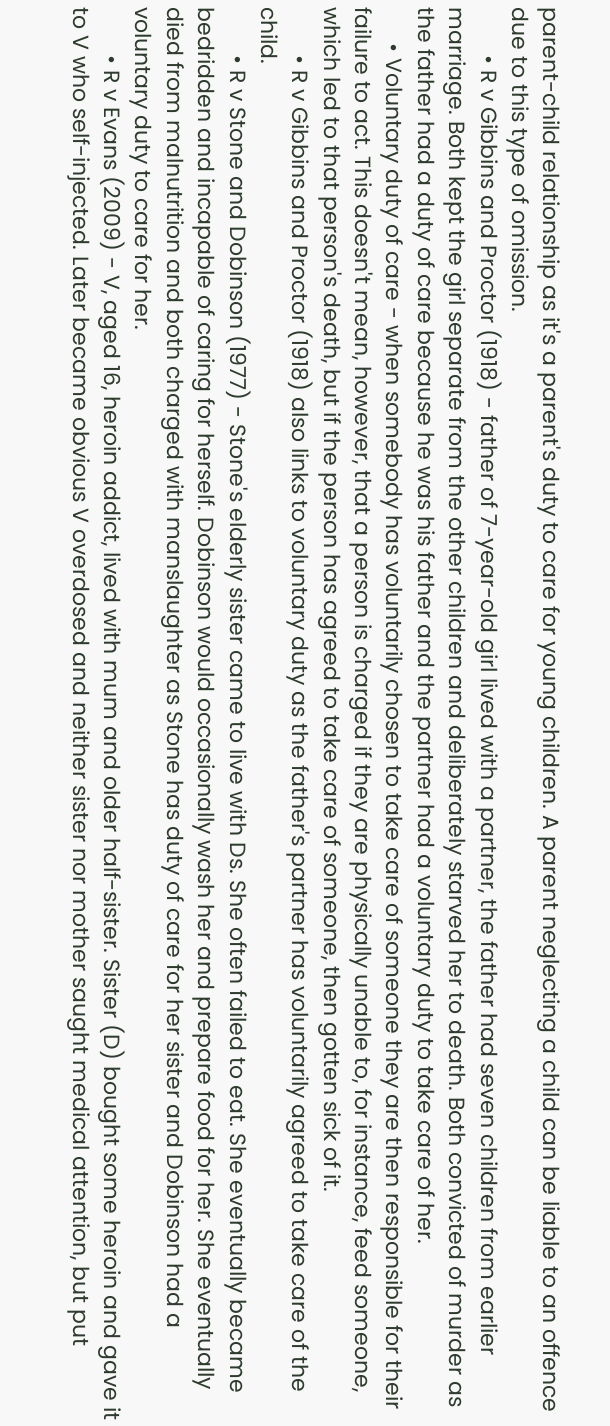parent-child relationship as it's a parent's duty to care for young children. A parent neglecting a child can be liable to an offence due to this type of omission.
        • R v Gibbins and Proctor (1918) - father of 7-year-old girl lived with a partner, the father had seven children from earlier marriage. Both kept the girl separate from the other children and deliberately starved her to death. Both convicted of murder as the father had a duty of care because he was his father and the partner had a voluntary duty to take care of her.
      • Voluntary duty of care - when somebody has voluntarily chosen to take care of someone they are then responsible for their failure to act. This doesn't mean, however, that a person is charged if they are physically unable to, for instance, feed someone, which led to that person's death, but if the person has agreed to take care of someone, then gotten sick of it.
        • R v Gibbins and Proctor (1918) also links to voluntary duty as the father's partner has voluntarily agreed to take care of the child.
        • R v Stone and Dobinson (1977) - Stone's elderly sister came to live with Ds. She often failed to eat. She eventually became bedridden and incapable of caring for herself. Dobinson would occasionally wash her and prepare food for her. She eventually died from malnutrition and both charged with manslaughter as Stone has duty of care for her sister and Dobinson had a voluntary duty to care for her.
        • R v Evans (2009) - V, aged 16, heroin addict, lived with mum and older half-sister. Sister (D) bought some heroin and gave it to V who self-injected. Later became obvious V overdosed and neither sister nor mother saught medical attention, but put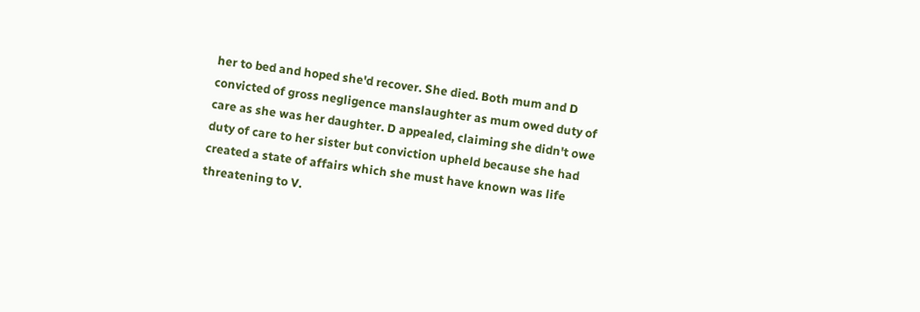her to bed and hoped she'd recover. She died. Both mum and D convicted of gross negligence manslaughter as mum owed duty of care as she was her daughter. D appealed, claiming she didn't owe duty of care to her sister but conviction upheld because she had created a state of affairs which she must have known was life threatening to V.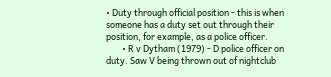• Duty through official position - this is when someone has a duty set out through their position, for example, as a police officer.
        • R v Dytham (1979) - D police officer on duty. Saw V being thrown out of nightclub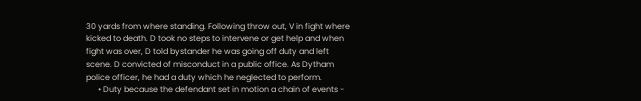30 yards from where standing. Following throw out, V in fight where kicked to death. D took no steps to intervene or get help and when fight was over, D told bystander he was going off duty and left scene. D convicted of misconduct in a public office. As Dytham police officer, he had a duty which he neglected to perform.
      • Duty because the defendant set in motion a chain of events -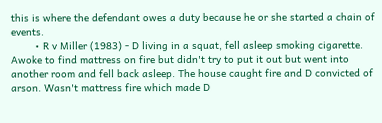this is where the defendant owes a duty because he or she started a chain of events.
        • R v Miller (1983) - D living in a squat, fell asleep smoking cigarette. Awoke to find mattress on fire but didn't try to put it out but went into another room and fell back asleep. The house caught fire and D convicted of arson. Wasn't mattress fire which made D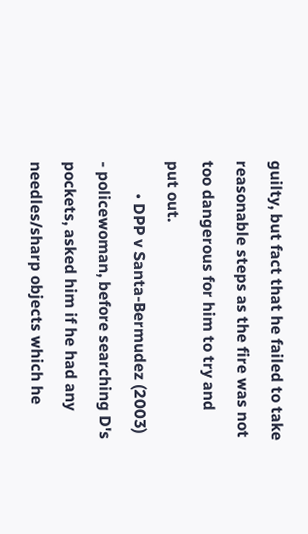guilty, but fact that he failed to take reasonable steps as the fire was not too dangerous for him to try and put out.
        • DPP v Santa-Bermudez (2003) - policewoman, before searching D's pockets, asked him if he had any needles/sharp objects which he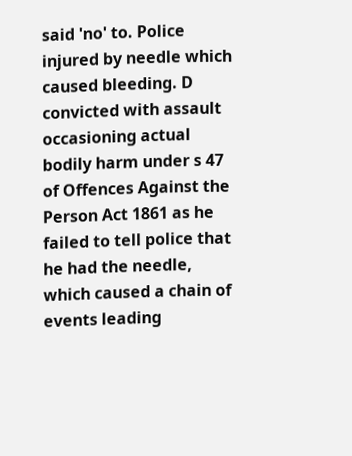said 'no' to. Police injured by needle which caused bleeding. D convicted with assault occasioning actual bodily harm under s 47 of Offences Against the Person Act 1861 as he failed to tell police that he had the needle, which caused a chain of events leading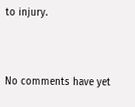to injury.


No comments have yet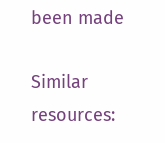been made

Similar resources: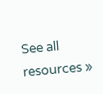See all resources »